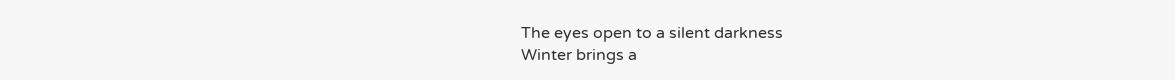The eyes open to a silent darkness
Winter brings a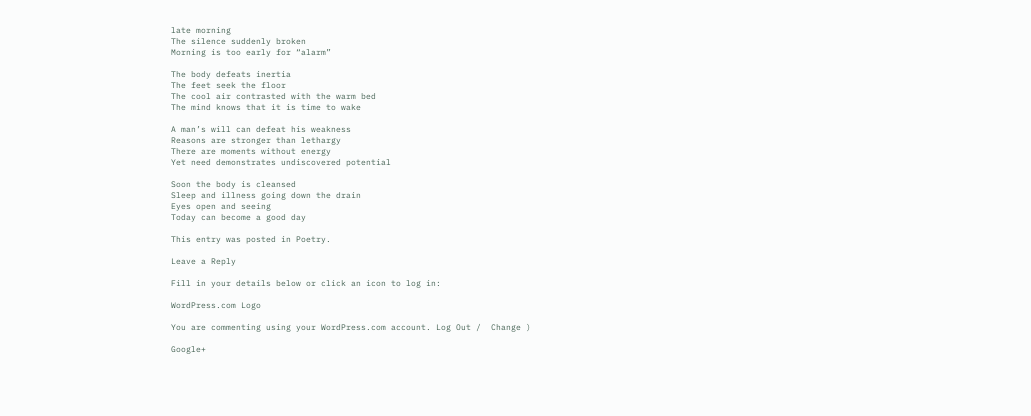late morning
The silence suddenly broken
Morning is too early for “alarm”

The body defeats inertia
The feet seek the floor
The cool air contrasted with the warm bed
The mind knows that it is time to wake

A man’s will can defeat his weakness
Reasons are stronger than lethargy
There are moments without energy
Yet need demonstrates undiscovered potential

Soon the body is cleansed
Sleep and illness going down the drain
Eyes open and seeing
Today can become a good day

This entry was posted in Poetry.

Leave a Reply

Fill in your details below or click an icon to log in:

WordPress.com Logo

You are commenting using your WordPress.com account. Log Out /  Change )

Google+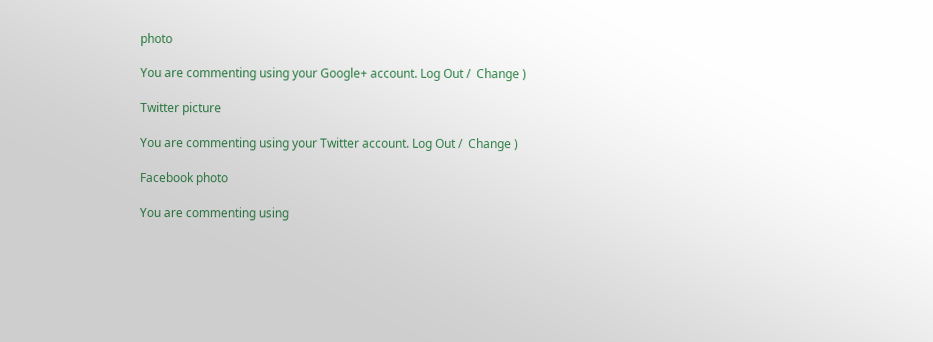photo

You are commenting using your Google+ account. Log Out /  Change )

Twitter picture

You are commenting using your Twitter account. Log Out /  Change )

Facebook photo

You are commenting using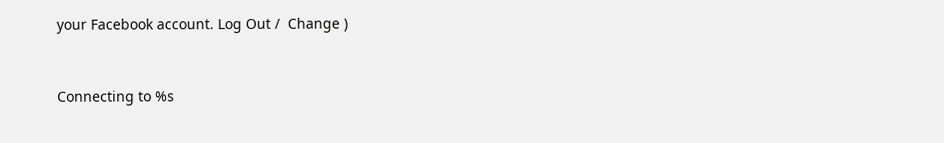your Facebook account. Log Out /  Change )


Connecting to %s